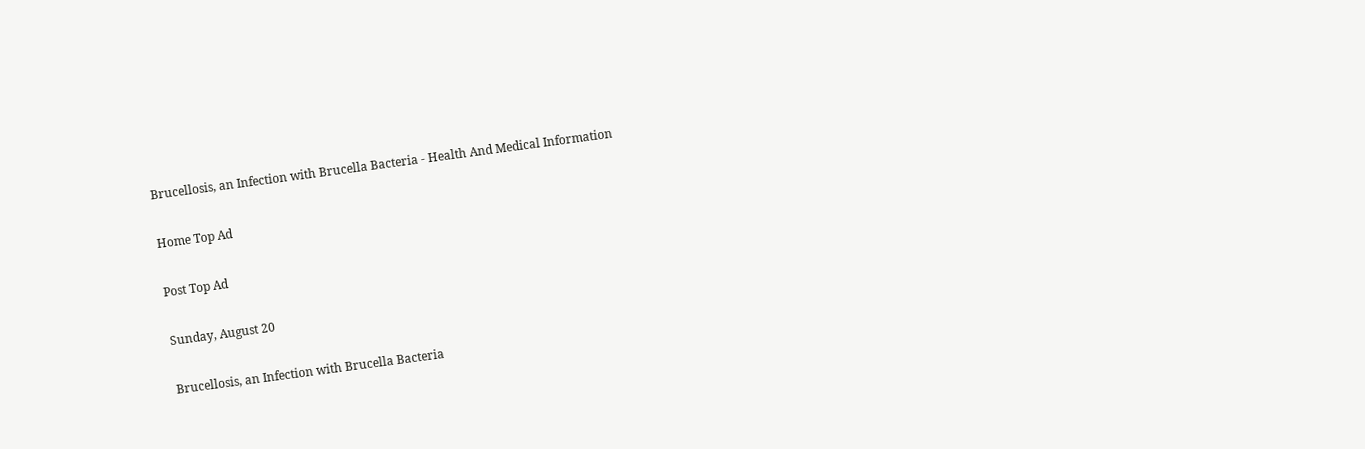Brucellosis, an Infection with Brucella Bacteria - Health And Medical Information

Home Top Ad

Post Top Ad

Sunday, August 20

Brucellosis, an Infection with Brucella Bacteria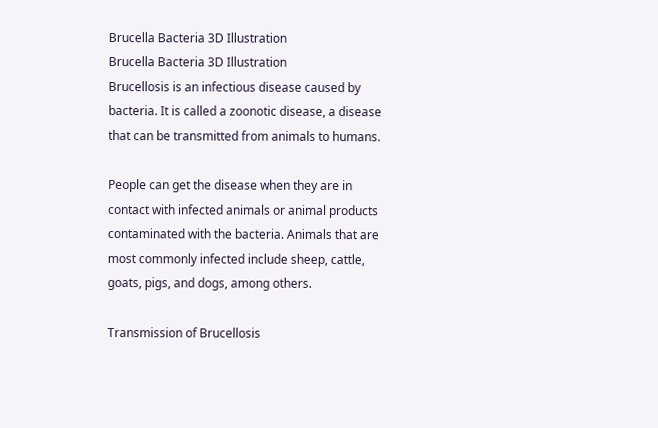Brucella Bacteria 3D Illustration
Brucella Bacteria 3D Illustration
Brucellosis is an infectious disease caused by bacteria. It is called a zoonotic disease, a disease that can be transmitted from animals to humans.

People can get the disease when they are in contact with infected animals or animal products contaminated with the bacteria. Animals that are most commonly infected include sheep, cattle, goats, pigs, and dogs, among others.

Transmission of Brucellosis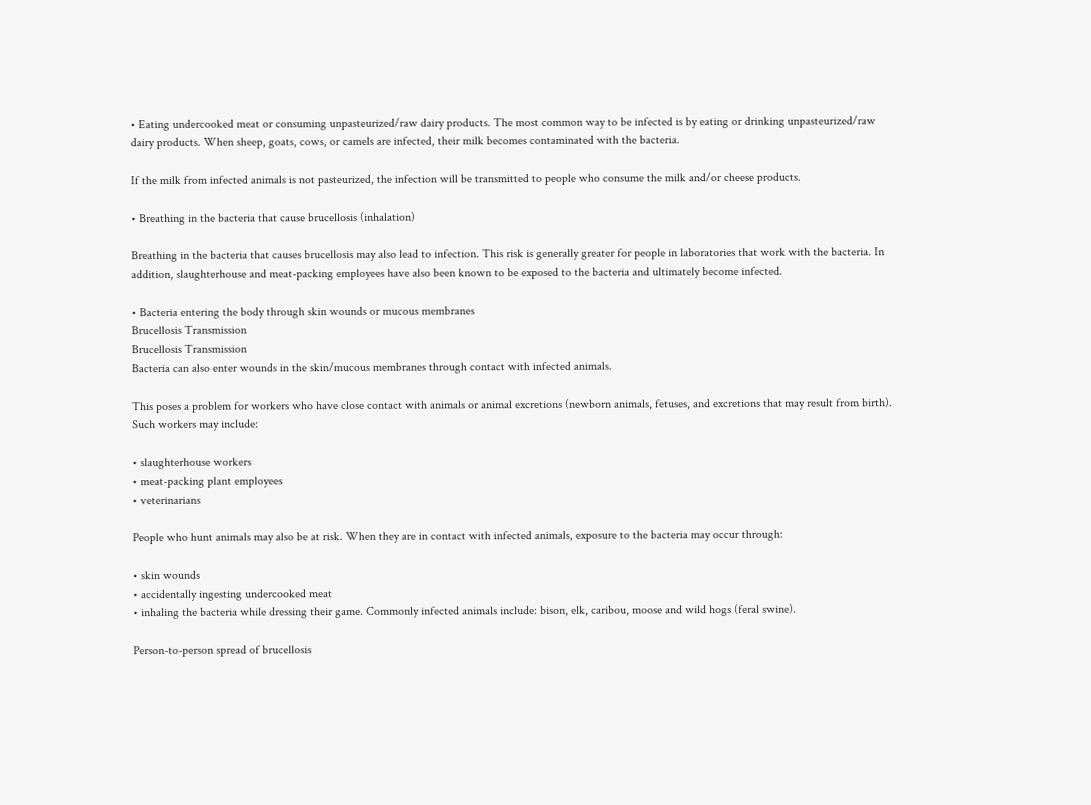• Eating undercooked meat or consuming unpasteurized/raw dairy products. The most common way to be infected is by eating or drinking unpasteurized/raw dairy products. When sheep, goats, cows, or camels are infected, their milk becomes contaminated with the bacteria.

If the milk from infected animals is not pasteurized, the infection will be transmitted to people who consume the milk and/or cheese products.

• Breathing in the bacteria that cause brucellosis (inhalation)

Breathing in the bacteria that causes brucellosis may also lead to infection. This risk is generally greater for people in laboratories that work with the bacteria. In addition, slaughterhouse and meat-packing employees have also been known to be exposed to the bacteria and ultimately become infected.

• Bacteria entering the body through skin wounds or mucous membranes
Brucellosis Transmission
Brucellosis Transmission
Bacteria can also enter wounds in the skin/mucous membranes through contact with infected animals.

This poses a problem for workers who have close contact with animals or animal excretions (newborn animals, fetuses, and excretions that may result from birth). Such workers may include:

• slaughterhouse workers
• meat-packing plant employees
• veterinarians

People who hunt animals may also be at risk. When they are in contact with infected animals, exposure to the bacteria may occur through:

• skin wounds
• accidentally ingesting undercooked meat
• inhaling the bacteria while dressing their game. Commonly infected animals include: bison, elk, caribou, moose and wild hogs (feral swine).

Person-to-person spread of brucellosis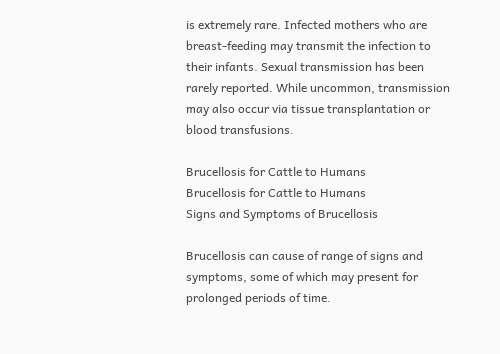is extremely rare. Infected mothers who are breast-feeding may transmit the infection to their infants. Sexual transmission has been rarely reported. While uncommon, transmission may also occur via tissue transplantation or blood transfusions.

Brucellosis for Cattle to Humans
Brucellosis for Cattle to Humans
Signs and Symptoms of Brucellosis

Brucellosis can cause of range of signs and symptoms, some of which may present for prolonged periods of time.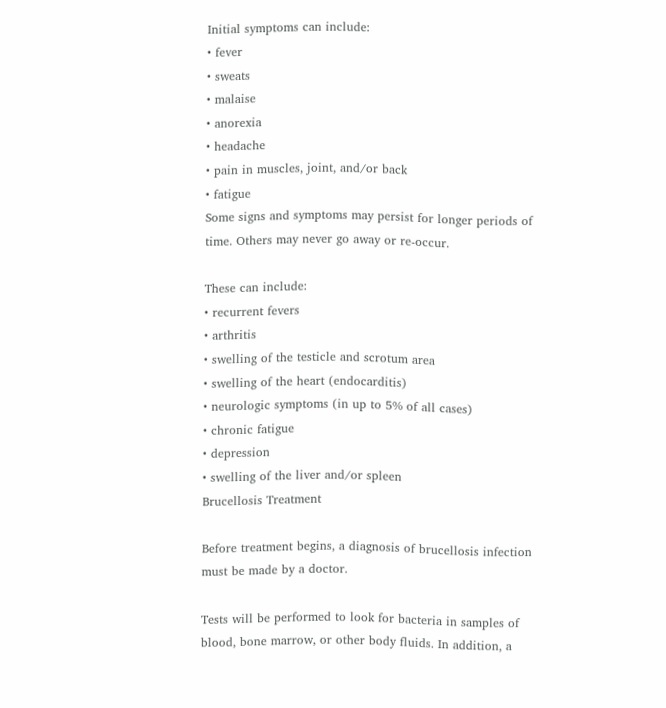Initial symptoms can include:
• fever
• sweats
• malaise
• anorexia
• headache
• pain in muscles, joint, and/or back
• fatigue
Some signs and symptoms may persist for longer periods of time. Others may never go away or re-occur.

These can include:
• recurrent fevers
• arthritis
• swelling of the testicle and scrotum area
• swelling of the heart (endocarditis)
• neurologic symptoms (in up to 5% of all cases)
• chronic fatigue
• depression
• swelling of the liver and/or spleen
Brucellosis Treatment

Before treatment begins, a diagnosis of brucellosis infection must be made by a doctor.

Tests will be performed to look for bacteria in samples of blood, bone marrow, or other body fluids. In addition, a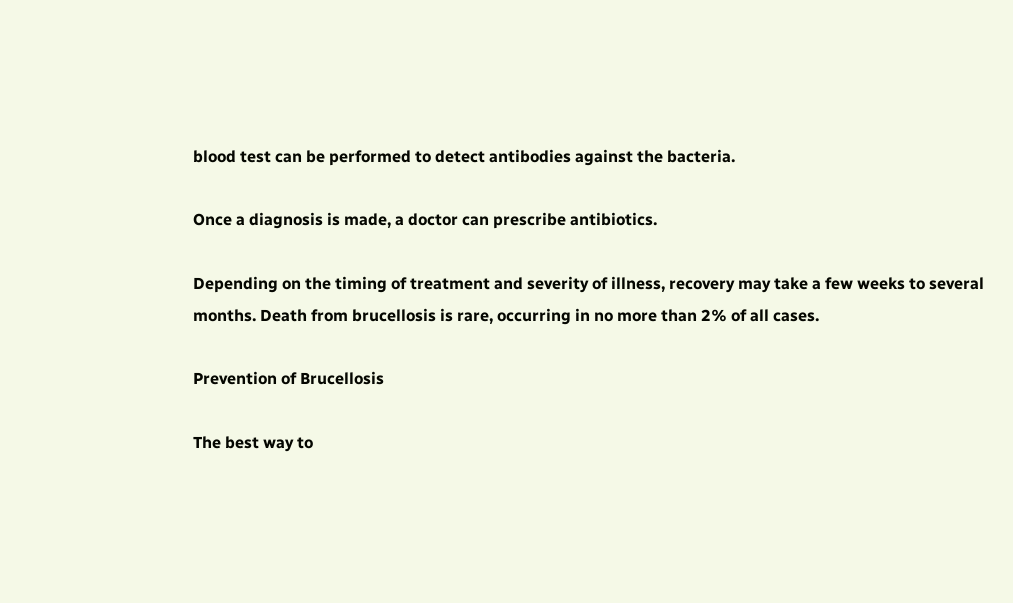blood test can be performed to detect antibodies against the bacteria.

Once a diagnosis is made, a doctor can prescribe antibiotics.

Depending on the timing of treatment and severity of illness, recovery may take a few weeks to several months. Death from brucellosis is rare, occurring in no more than 2% of all cases.

Prevention of Brucellosis

The best way to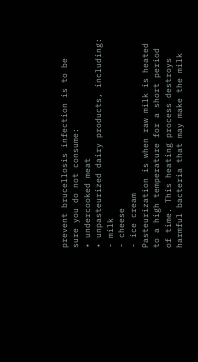prevent brucellosis infection is to be sure you do not consume:
• undercooked meat
• unpasteurized dairy products, including:
- milk
- cheese
- ice cream
Pasteurization is when raw milk is heated to a high temperature for a short period of time. This heating process destroys harmful bacteria that may make the milk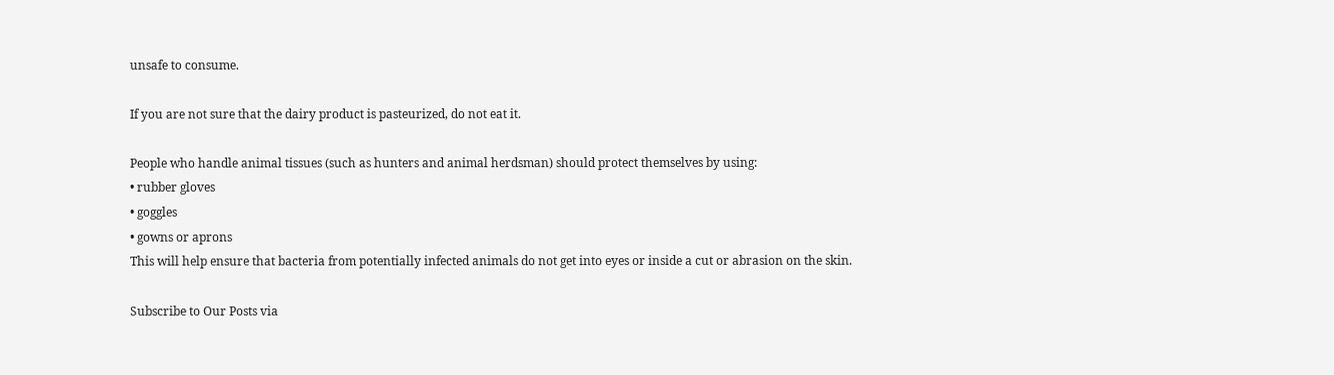unsafe to consume.

If you are not sure that the dairy product is pasteurized, do not eat it.

People who handle animal tissues (such as hunters and animal herdsman) should protect themselves by using:
• rubber gloves
• goggles
• gowns or aprons
This will help ensure that bacteria from potentially infected animals do not get into eyes or inside a cut or abrasion on the skin.

Subscribe to Our Posts via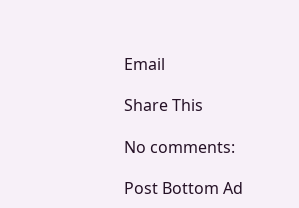Email

Share This

No comments:

Post Bottom Ad